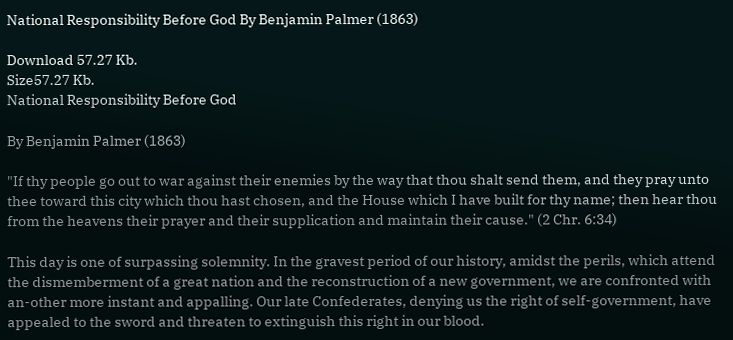National Responsibility Before God By Benjamin Palmer (1863)

Download 57.27 Kb.
Size57.27 Kb.
National Responsibility Before God

By Benjamin Palmer (1863)

"If thy people go out to war against their enemies by the way that thou shalt send them, and they pray unto thee toward this city which thou hast chosen, and the House which I have built for thy name; then hear thou from the heavens their prayer and their supplication and maintain their cause." (2 Chr. 6:34)

This day is one of surpassing solemnity. In the gravest period of our history, amidst the perils, which attend the dismemberment of a great nation and the reconstruction of a new government, we are confronted with an-other more instant and appalling. Our late Confederates, denying us the right of self-government, have appealed to the sword and threaten to extinguish this right in our blood.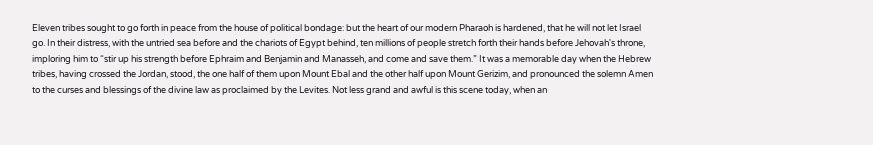Eleven tribes sought to go forth in peace from the house of political bondage: but the heart of our modern Pharaoh is hardened, that he will not let Israel go. In their distress, with the untried sea before and the chariots of Egypt behind, ten millions of people stretch forth their hands before Jehovah's throne, imploring him to “stir up his strength before Ephraim and Benjamin and Manasseh, and come and save them.” It was a memorable day when the Hebrew tribes, having crossed the Jordan, stood, the one half of them upon Mount Ebal and the other half upon Mount Gerizim, and pronounced the solemn Amen to the curses and blessings of the divine law as proclaimed by the Levites. Not less grand and awful is this scene today, when an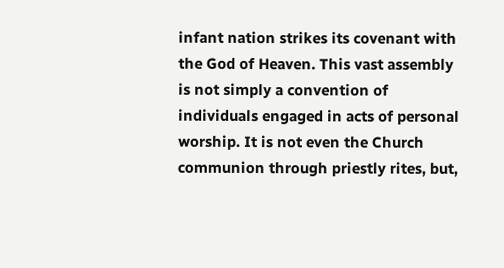infant nation strikes its covenant with the God of Heaven. This vast assembly is not simply a convention of individuals engaged in acts of personal worship. It is not even the Church communion through priestly rites, but,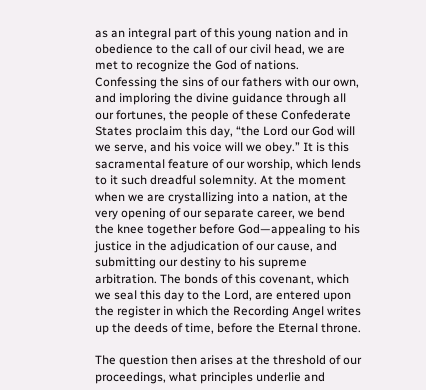as an integral part of this young nation and in obedience to the call of our civil head, we are met to recognize the God of nations. Confessing the sins of our fathers with our own, and imploring the divine guidance through all our fortunes, the people of these Confederate States proclaim this day, “the Lord our God will we serve, and his voice will we obey.” It is this sacramental feature of our worship, which lends to it such dreadful solemnity. At the moment when we are crystallizing into a nation, at the very opening of our separate career, we bend the knee together before God—appealing to his justice in the adjudication of our cause, and submitting our destiny to his supreme arbitration. The bonds of this covenant, which we seal this day to the Lord, are entered upon the register in which the Recording Angel writes up the deeds of time, before the Eternal throne.

The question then arises at the threshold of our proceedings, what principles underlie and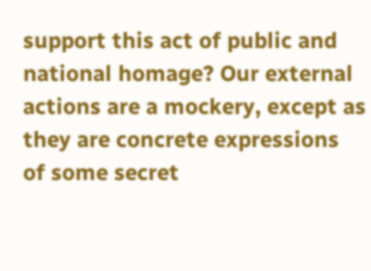support this act of public and national homage? Our external actions are a mockery, except as they are concrete expressions of some secret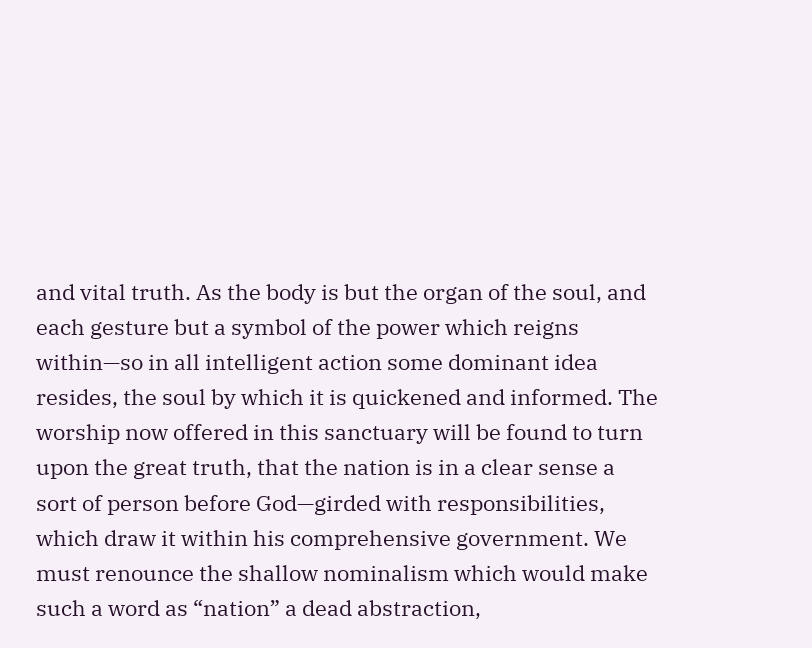and vital truth. As the body is but the organ of the soul, and each gesture but a symbol of the power which reigns within—so in all intelligent action some dominant idea resides, the soul by which it is quickened and informed. The worship now offered in this sanctuary will be found to turn upon the great truth, that the nation is in a clear sense a sort of person before God—girded with responsibilities, which draw it within his comprehensive government. We must renounce the shallow nominalism which would make such a word as “nation” a dead abstraction,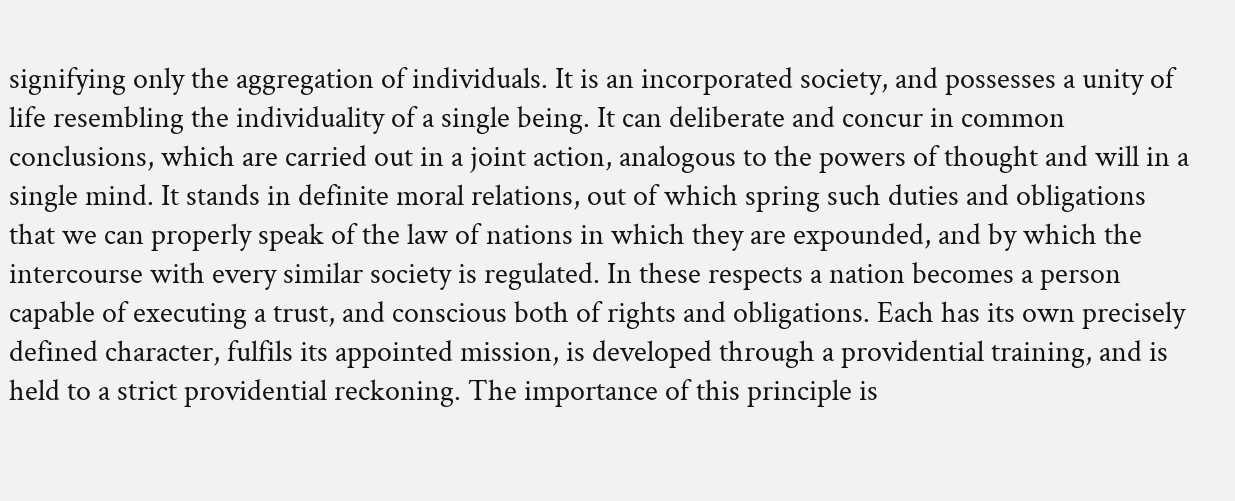signifying only the aggregation of individuals. It is an incorporated society, and possesses a unity of life resembling the individuality of a single being. It can deliberate and concur in common conclusions, which are carried out in a joint action, analogous to the powers of thought and will in a single mind. It stands in definite moral relations, out of which spring such duties and obligations that we can properly speak of the law of nations in which they are expounded, and by which the intercourse with every similar society is regulated. In these respects a nation becomes a person capable of executing a trust, and conscious both of rights and obligations. Each has its own precisely defined character, fulfils its appointed mission, is developed through a providential training, and is held to a strict providential reckoning. The importance of this principle is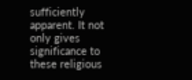sufficiently apparent. It not only gives significance to these religious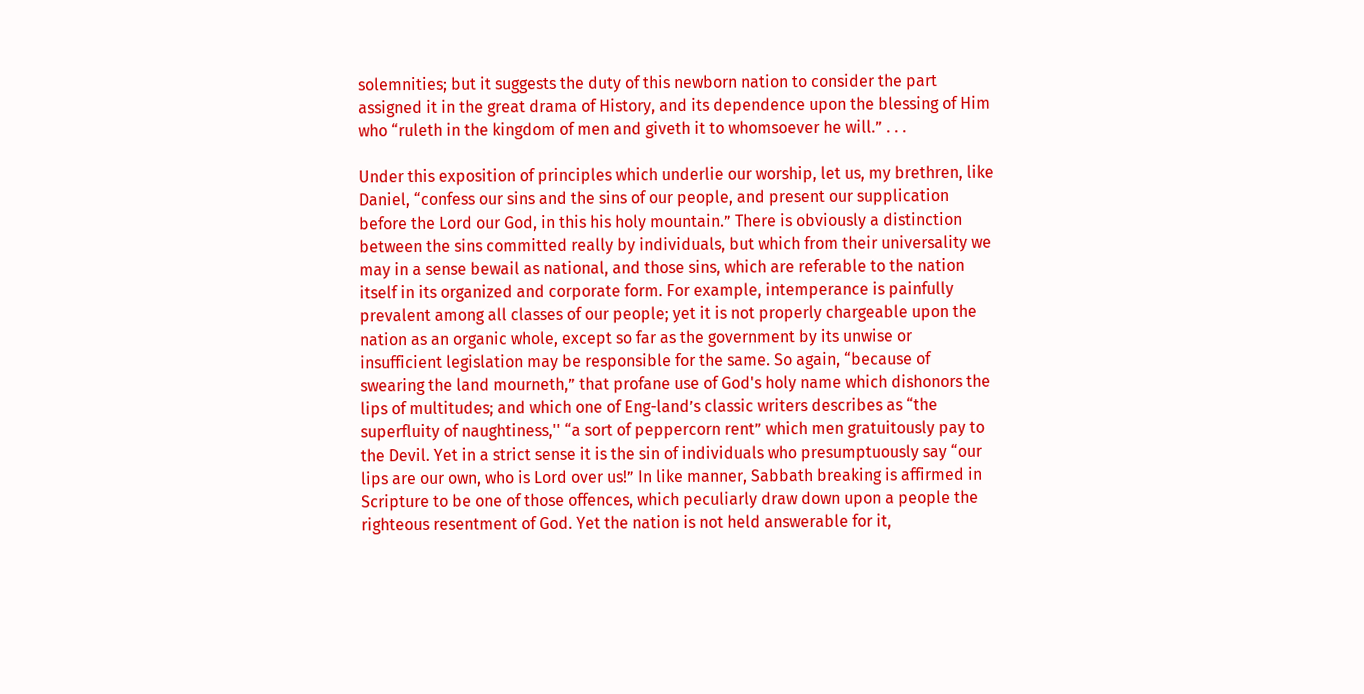solemnities; but it suggests the duty of this newborn nation to consider the part assigned it in the great drama of History, and its dependence upon the blessing of Him who “ruleth in the kingdom of men and giveth it to whomsoever he will.” . . .

Under this exposition of principles which underlie our worship, let us, my brethren, like Daniel, “confess our sins and the sins of our people, and present our supplication before the Lord our God, in this his holy mountain.” There is obviously a distinction between the sins committed really by individuals, but which from their universality we may in a sense bewail as national, and those sins, which are referable to the nation itself in its organized and corporate form. For example, intemperance is painfully prevalent among all classes of our people; yet it is not properly chargeable upon the nation as an organic whole, except so far as the government by its unwise or insufficient legislation may be responsible for the same. So again, “because of swearing the land mourneth,” that profane use of God's holy name which dishonors the lips of multitudes; and which one of Eng-land’s classic writers describes as “the superfluity of naughtiness,'' “a sort of peppercorn rent” which men gratuitously pay to the Devil. Yet in a strict sense it is the sin of individuals who presumptuously say “our lips are our own, who is Lord over us!” In like manner, Sabbath breaking is affirmed in Scripture to be one of those offences, which peculiarly draw down upon a people the righteous resentment of God. Yet the nation is not held answerable for it,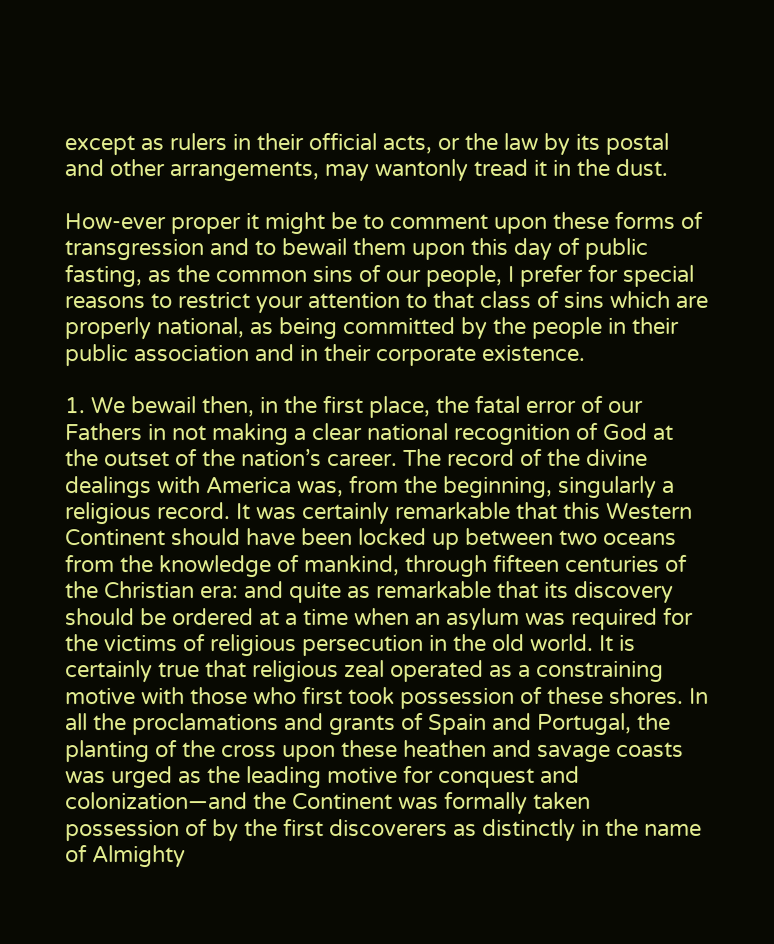except as rulers in their official acts, or the law by its postal and other arrangements, may wantonly tread it in the dust.

How-ever proper it might be to comment upon these forms of transgression and to bewail them upon this day of public fasting, as the common sins of our people, I prefer for special reasons to restrict your attention to that class of sins which are properly national, as being committed by the people in their public association and in their corporate existence.

1. We bewail then, in the first place, the fatal error of our Fathers in not making a clear national recognition of God at the outset of the nation’s career. The record of the divine dealings with America was, from the beginning, singularly a religious record. It was certainly remarkable that this Western Continent should have been locked up between two oceans from the knowledge of mankind, through fifteen centuries of the Christian era: and quite as remarkable that its discovery should be ordered at a time when an asylum was required for the victims of religious persecution in the old world. It is certainly true that religious zeal operated as a constraining motive with those who first took possession of these shores. In all the proclamations and grants of Spain and Portugal, the planting of the cross upon these heathen and savage coasts was urged as the leading motive for conquest and colonization—and the Continent was formally taken possession of by the first discoverers as distinctly in the name of Almighty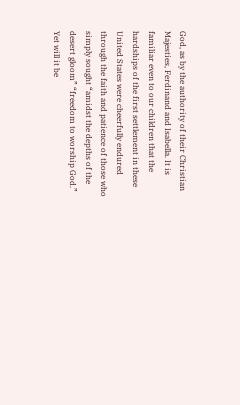God, as by the authority of their Christian Majesties, Ferdinand and Isabella. It is familiar even to our children that the hardships of the first settlement in these United States were cheerfully endured through the faith and patience of those who simply sought “amidst the depths of the desert gloom” “freedom to worship God.” Yet will it be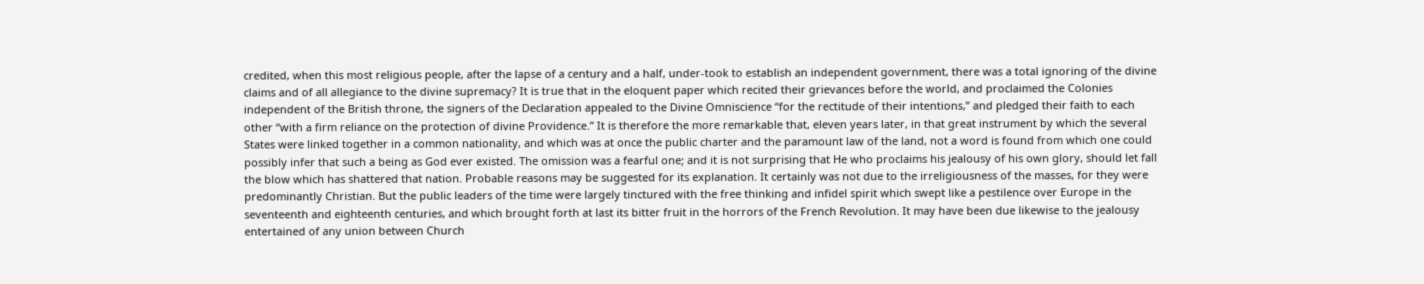credited, when this most religious people, after the lapse of a century and a half, under-took to establish an independent government, there was a total ignoring of the divine claims and of all allegiance to the divine supremacy? It is true that in the eloquent paper which recited their grievances before the world, and proclaimed the Colonies independent of the British throne, the signers of the Declaration appealed to the Divine Omniscience “for the rectitude of their intentions,” and pledged their faith to each other “with a firm reliance on the protection of divine Providence.” It is therefore the more remarkable that, eleven years later, in that great instrument by which the several States were linked together in a common nationality, and which was at once the public charter and the paramount law of the land, not a word is found from which one could possibly infer that such a being as God ever existed. The omission was a fearful one; and it is not surprising that He who proclaims his jealousy of his own glory, should let fall the blow which has shattered that nation. Probable reasons may be suggested for its explanation. It certainly was not due to the irreligiousness of the masses, for they were predominantly Christian. But the public leaders of the time were largely tinctured with the free thinking and infidel spirit which swept like a pestilence over Europe in the seventeenth and eighteenth centuries, and which brought forth at last its bitter fruit in the horrors of the French Revolution. It may have been due likewise to the jealousy entertained of any union between Church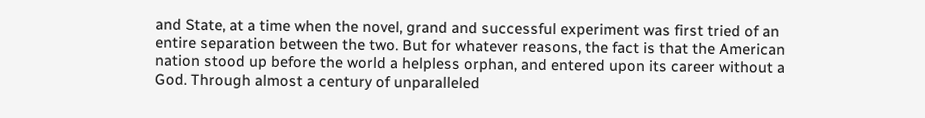and State, at a time when the novel, grand and successful experiment was first tried of an entire separation between the two. But for whatever reasons, the fact is that the American nation stood up before the world a helpless orphan, and entered upon its career without a God. Through almost a century of unparalleled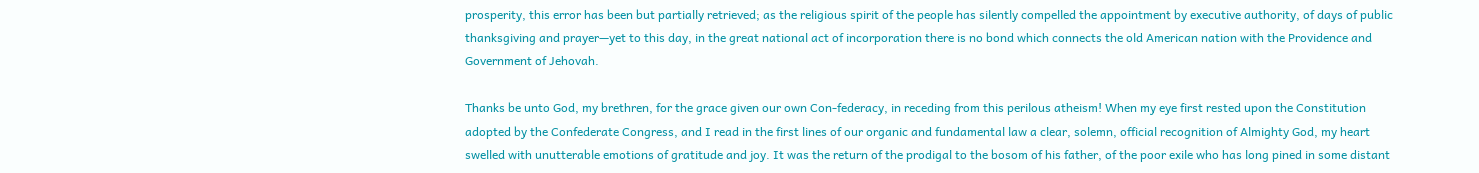prosperity, this error has been but partially retrieved; as the religious spirit of the people has silently compelled the appointment by executive authority, of days of public thanksgiving and prayer—yet to this day, in the great national act of incorporation there is no bond which connects the old American nation with the Providence and Government of Jehovah.

Thanks be unto God, my brethren, for the grace given our own Con-federacy, in receding from this perilous atheism! When my eye first rested upon the Constitution adopted by the Confederate Congress, and I read in the first lines of our organic and fundamental law a clear, solemn, official recognition of Almighty God, my heart swelled with unutterable emotions of gratitude and joy. It was the return of the prodigal to the bosom of his father, of the poor exile who has long pined in some distant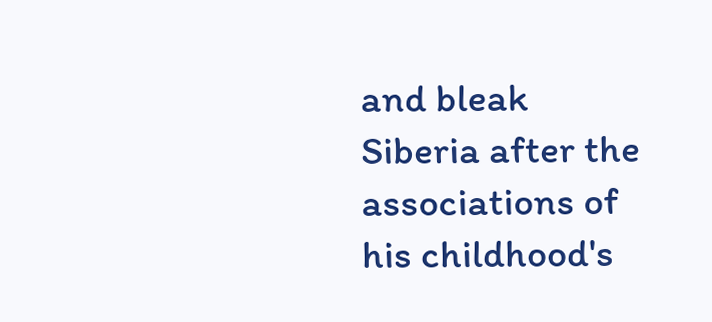and bleak Siberia after the associations of his childhood's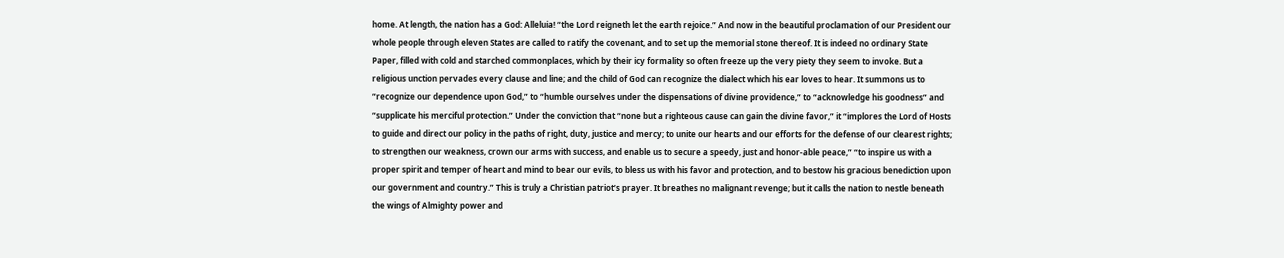home. At length, the nation has a God: Alleluia! “the Lord reigneth let the earth rejoice.” And now in the beautiful proclamation of our President our whole people through eleven States are called to ratify the covenant, and to set up the memorial stone thereof. It is indeed no ordinary State Paper, filled with cold and starched commonplaces, which by their icy formality so often freeze up the very piety they seem to invoke. But a religious unction pervades every clause and line; and the child of God can recognize the dialect which his ear loves to hear. It summons us to “recognize our dependence upon God,” to “humble ourselves under the dispensations of divine providence,” to “acknowledge his goodness” and “supplicate his merciful protection.” Under the conviction that “none but a righteous cause can gain the divine favor,” it “implores the Lord of Hosts to guide and direct our policy in the paths of right, duty, justice and mercy; to unite our hearts and our efforts for the defense of our clearest rights; to strengthen our weakness, crown our arms with success, and enable us to secure a speedy, just and honor-able peace,” “to inspire us with a proper spirit and temper of heart and mind to bear our evils, to bless us with his favor and protection, and to bestow his gracious benediction upon our government and country.” This is truly a Christian patriot’s prayer. It breathes no malignant revenge; but it calls the nation to nestle beneath the wings of Almighty power and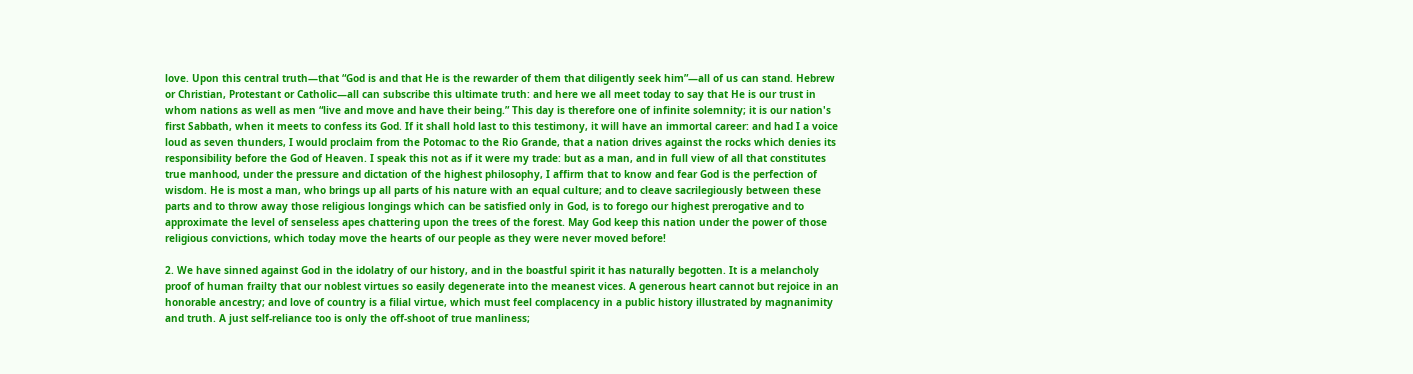love. Upon this central truth—that “God is and that He is the rewarder of them that diligently seek him”—all of us can stand. Hebrew or Christian, Protestant or Catholic—all can subscribe this ultimate truth: and here we all meet today to say that He is our trust in whom nations as well as men “live and move and have their being.” This day is therefore one of infinite solemnity; it is our nation's first Sabbath, when it meets to confess its God. If it shall hold last to this testimony, it will have an immortal career: and had I a voice loud as seven thunders, I would proclaim from the Potomac to the Rio Grande, that a nation drives against the rocks which denies its responsibility before the God of Heaven. I speak this not as if it were my trade: but as a man, and in full view of all that constitutes true manhood, under the pressure and dictation of the highest philosophy, I affirm that to know and fear God is the perfection of wisdom. He is most a man, who brings up all parts of his nature with an equal culture; and to cleave sacrilegiously between these parts and to throw away those religious longings which can be satisfied only in God, is to forego our highest prerogative and to approximate the level of senseless apes chattering upon the trees of the forest. May God keep this nation under the power of those religious convictions, which today move the hearts of our people as they were never moved before!

2. We have sinned against God in the idolatry of our history, and in the boastful spirit it has naturally begotten. It is a melancholy proof of human frailty that our noblest virtues so easily degenerate into the meanest vices. A generous heart cannot but rejoice in an honorable ancestry; and love of country is a filial virtue, which must feel complacency in a public history illustrated by magnanimity and truth. A just self-reliance too is only the off-shoot of true manliness;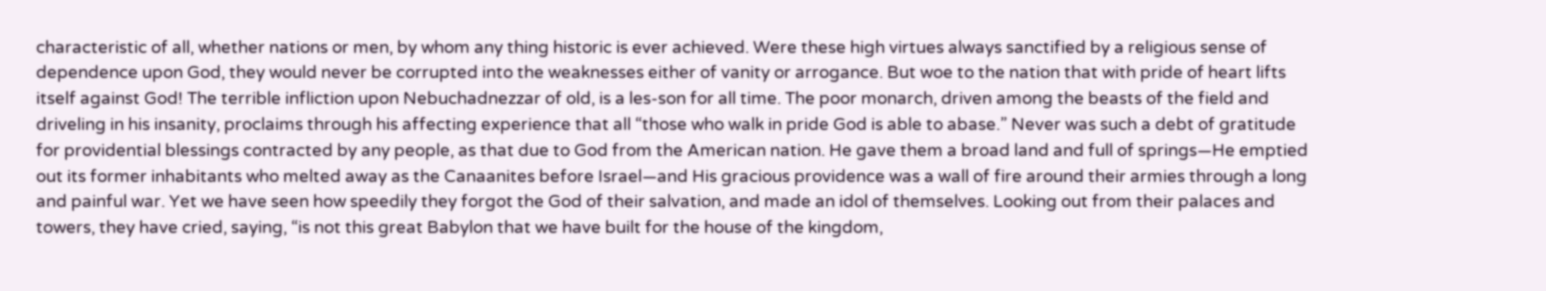characteristic of all, whether nations or men, by whom any thing historic is ever achieved. Were these high virtues always sanctified by a religious sense of dependence upon God, they would never be corrupted into the weaknesses either of vanity or arrogance. But woe to the nation that with pride of heart lifts itself against God! The terrible infliction upon Nebuchadnezzar of old, is a les-son for all time. The poor monarch, driven among the beasts of the field and driveling in his insanity, proclaims through his affecting experience that all “those who walk in pride God is able to abase.” Never was such a debt of gratitude for providential blessings contracted by any people, as that due to God from the American nation. He gave them a broad land and full of springs—He emptied out its former inhabitants who melted away as the Canaanites before Israel—and His gracious providence was a wall of fire around their armies through a long and painful war. Yet we have seen how speedily they forgot the God of their salvation, and made an idol of themselves. Looking out from their palaces and towers, they have cried, saying, “is not this great Babylon that we have built for the house of the kingdom,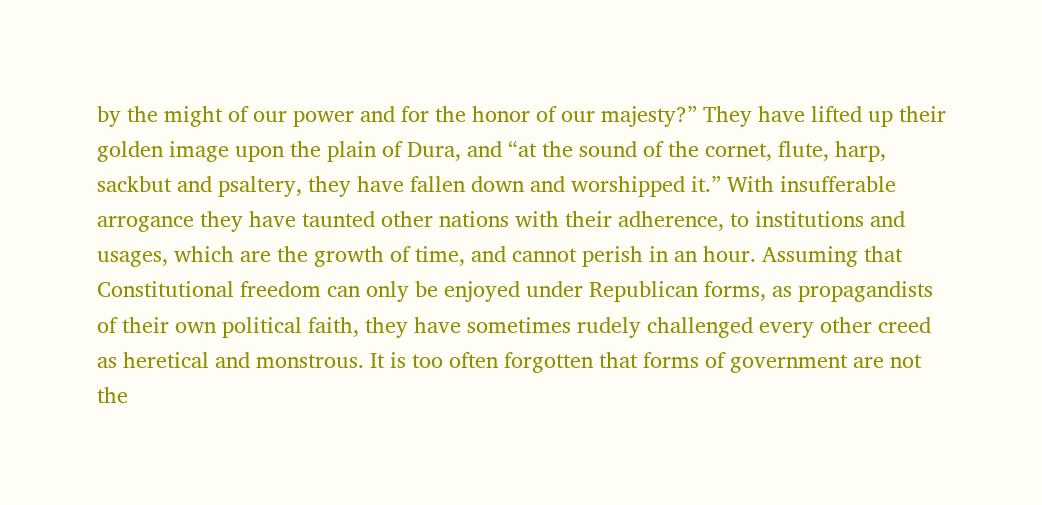by the might of our power and for the honor of our majesty?” They have lifted up their golden image upon the plain of Dura, and “at the sound of the cornet, flute, harp, sackbut and psaltery, they have fallen down and worshipped it.” With insufferable arrogance they have taunted other nations with their adherence, to institutions and usages, which are the growth of time, and cannot perish in an hour. Assuming that Constitutional freedom can only be enjoyed under Republican forms, as propagandists of their own political faith, they have sometimes rudely challenged every other creed as heretical and monstrous. It is too often forgotten that forms of government are not the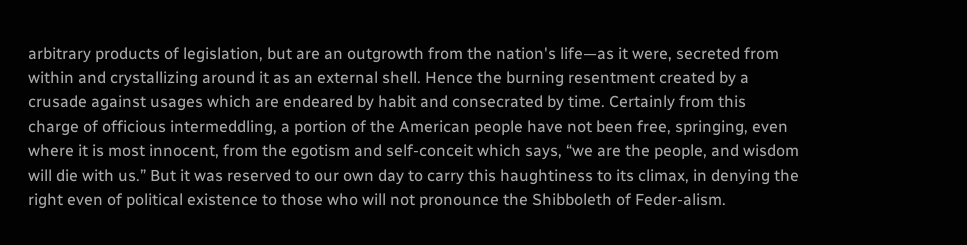arbitrary products of legislation, but are an outgrowth from the nation's life—as it were, secreted from within and crystallizing around it as an external shell. Hence the burning resentment created by a crusade against usages which are endeared by habit and consecrated by time. Certainly from this charge of officious intermeddling, a portion of the American people have not been free, springing, even where it is most innocent, from the egotism and self-conceit which says, “we are the people, and wisdom will die with us.” But it was reserved to our own day to carry this haughtiness to its climax, in denying the right even of political existence to those who will not pronounce the Shibboleth of Feder-alism.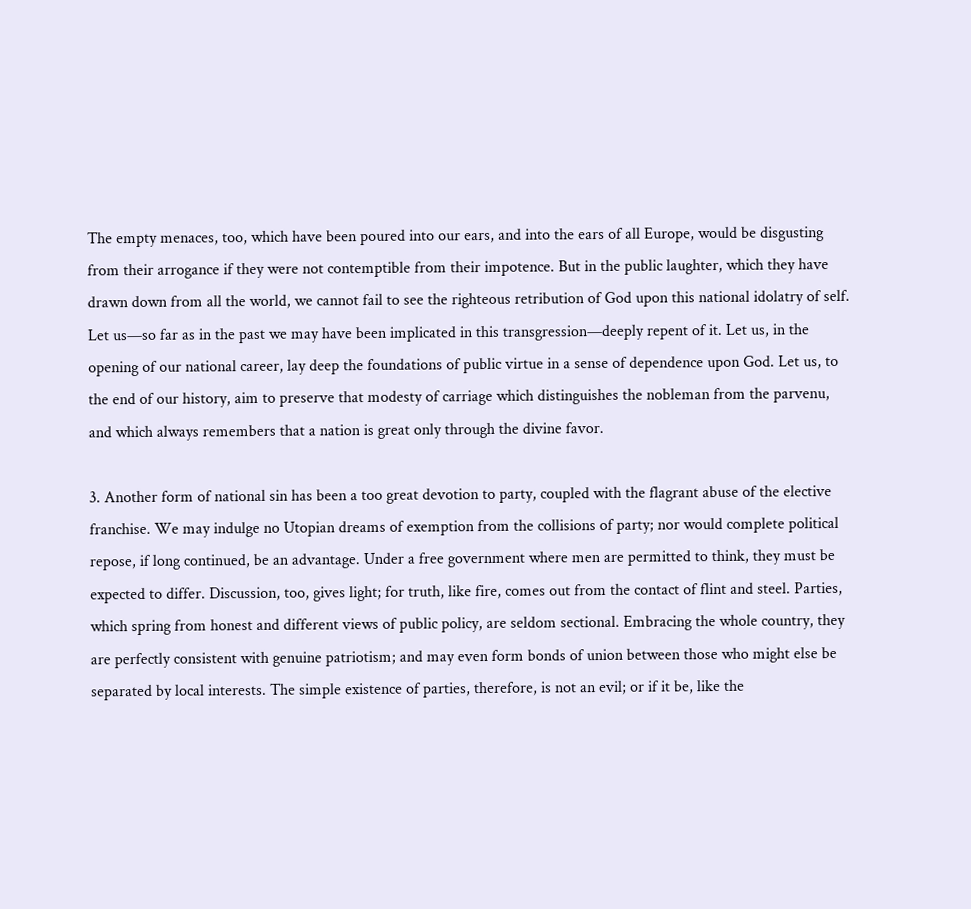The empty menaces, too, which have been poured into our ears, and into the ears of all Europe, would be disgusting from their arrogance if they were not contemptible from their impotence. But in the public laughter, which they have drawn down from all the world, we cannot fail to see the righteous retribution of God upon this national idolatry of self. Let us—so far as in the past we may have been implicated in this transgression—deeply repent of it. Let us, in the opening of our national career, lay deep the foundations of public virtue in a sense of dependence upon God. Let us, to the end of our history, aim to preserve that modesty of carriage which distinguishes the nobleman from the parvenu, and which always remembers that a nation is great only through the divine favor.

3. Another form of national sin has been a too great devotion to party, coupled with the flagrant abuse of the elective franchise. We may indulge no Utopian dreams of exemption from the collisions of party; nor would complete political repose, if long continued, be an advantage. Under a free government where men are permitted to think, they must be expected to differ. Discussion, too, gives light; for truth, like fire, comes out from the contact of flint and steel. Parties, which spring from honest and different views of public policy, are seldom sectional. Embracing the whole country, they are perfectly consistent with genuine patriotism; and may even form bonds of union between those who might else be separated by local interests. The simple existence of parties, therefore, is not an evil; or if it be, like the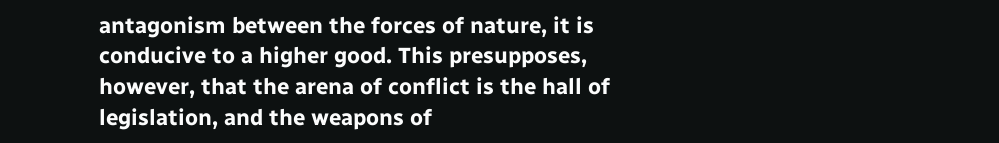antagonism between the forces of nature, it is conducive to a higher good. This presupposes, however, that the arena of conflict is the hall of legislation, and the weapons of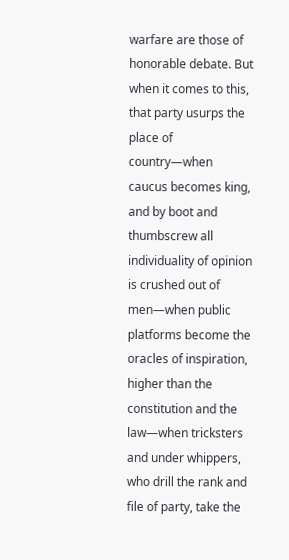warfare are those of honorable debate. But when it comes to this, that party usurps the place of country—when caucus becomes king, and by boot and thumbscrew all individuality of opinion is crushed out of men—when public platforms become the oracles of inspiration, higher than the constitution and the law—when tricksters and under whippers, who drill the rank and file of party, take the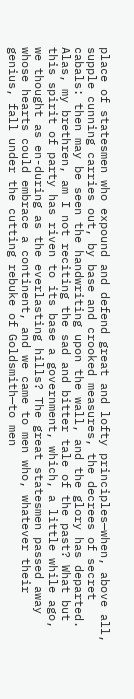place of statesmen who expound and defend great and lofty principles—when, above all, supple cunning carries out, by base and crooked measures, the decrees of secret cabals: then may be seen the handwriting upon the wall, and the glory has departed. Alas, my brethren, am I not reciting the sad and bitter tale of the past? What but this spirit of party has riven to its base a government, which, a little while ago, we thought as en-during as the everlasting hills? The great statesmen passed away whose hearts could embrace a continent, and we came to men who, whatever their genius, fall under the cutting rebuke of Goldsmith—to men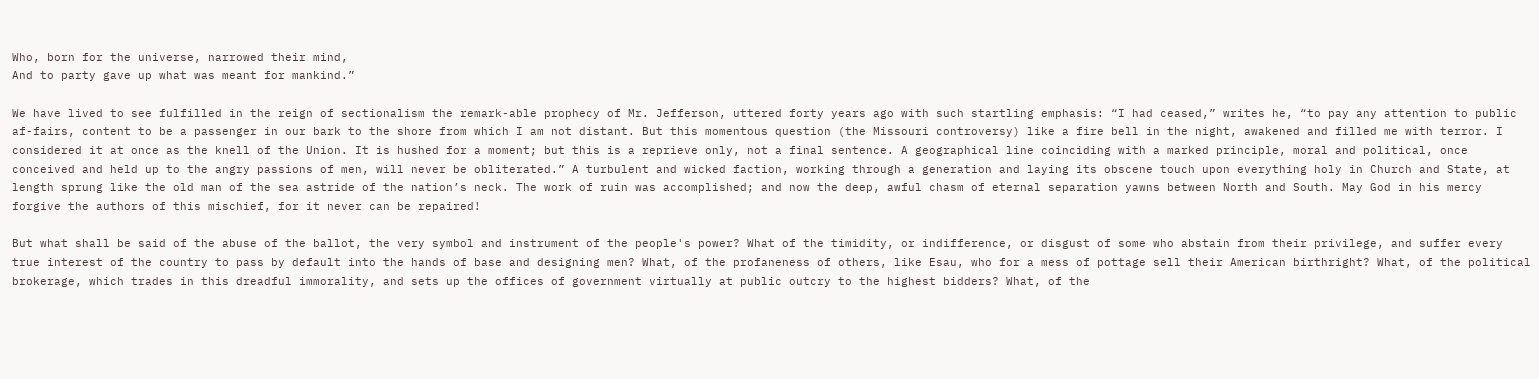Who, born for the universe, narrowed their mind,
And to party gave up what was meant for mankind.”

We have lived to see fulfilled in the reign of sectionalism the remark-able prophecy of Mr. Jefferson, uttered forty years ago with such startling emphasis: “I had ceased,” writes he, “to pay any attention to public af-fairs, content to be a passenger in our bark to the shore from which I am not distant. But this momentous question (the Missouri controversy) like a fire bell in the night, awakened and filled me with terror. I considered it at once as the knell of the Union. It is hushed for a moment; but this is a reprieve only, not a final sentence. A geographical line coinciding with a marked principle, moral and political, once conceived and held up to the angry passions of men, will never be obliterated.” A turbulent and wicked faction, working through a generation and laying its obscene touch upon everything holy in Church and State, at length sprung like the old man of the sea astride of the nation’s neck. The work of ruin was accomplished; and now the deep, awful chasm of eternal separation yawns between North and South. May God in his mercy forgive the authors of this mischief, for it never can be repaired!

But what shall be said of the abuse of the ballot, the very symbol and instrument of the people's power? What of the timidity, or indifference, or disgust of some who abstain from their privilege, and suffer every true interest of the country to pass by default into the hands of base and designing men? What, of the profaneness of others, like Esau, who for a mess of pottage sell their American birthright? What, of the political brokerage, which trades in this dreadful immorality, and sets up the offices of government virtually at public outcry to the highest bidders? What, of the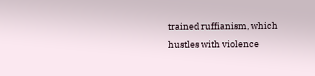trained ruffianism, which hustles with violence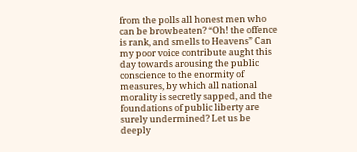from the polls all honest men who can be browbeaten? “Oh! the offence is rank, and smells to Heavens” Can my poor voice contribute aught this day towards arousing the public conscience to the enormity of measures, by which all national morality is secretly sapped, and the foundations of public liberty are surely undermined? Let us be deeply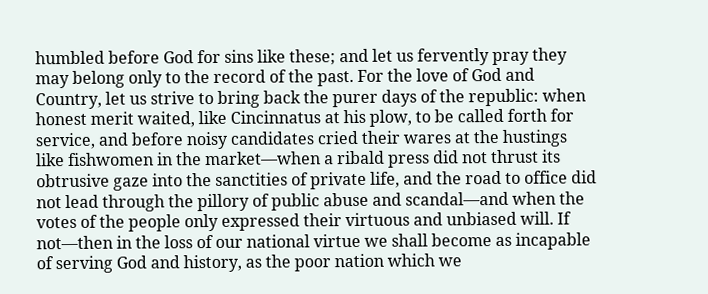humbled before God for sins like these; and let us fervently pray they may belong only to the record of the past. For the love of God and Country, let us strive to bring back the purer days of the republic: when honest merit waited, like Cincinnatus at his plow, to be called forth for service, and before noisy candidates cried their wares at the hustings like fishwomen in the market—when a ribald press did not thrust its obtrusive gaze into the sanctities of private life, and the road to office did not lead through the pillory of public abuse and scandal—and when the votes of the people only expressed their virtuous and unbiased will. If not—then in the loss of our national virtue we shall become as incapable of serving God and history, as the poor nation which we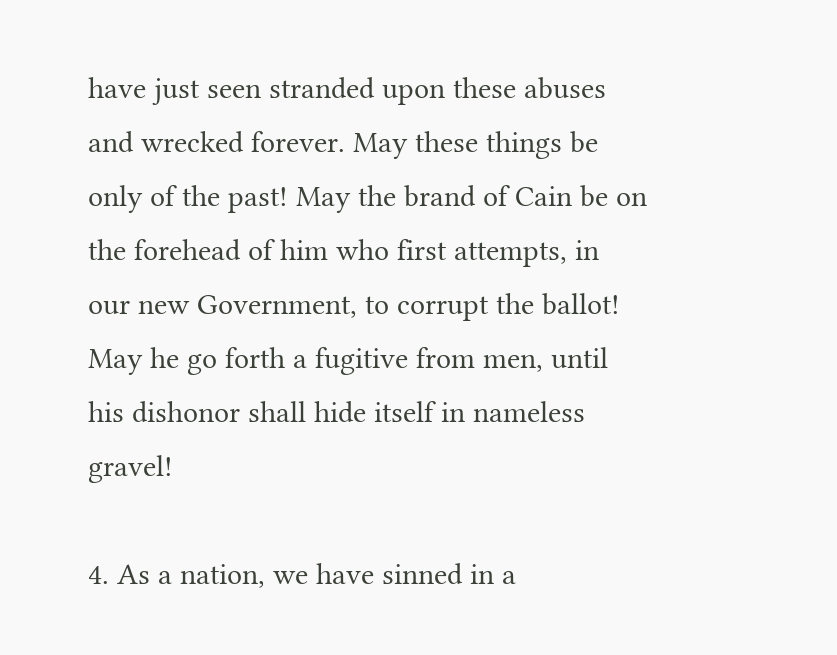have just seen stranded upon these abuses and wrecked forever. May these things be only of the past! May the brand of Cain be on the forehead of him who first attempts, in our new Government, to corrupt the ballot! May he go forth a fugitive from men, until his dishonor shall hide itself in nameless gravel!

4. As a nation, we have sinned in a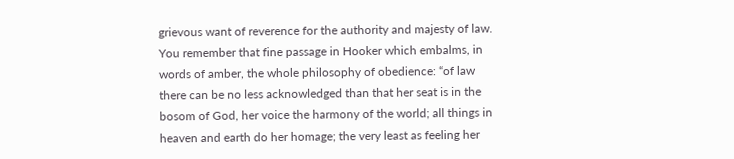grievous want of reverence for the authority and majesty of law. You remember that fine passage in Hooker which embalms, in words of amber, the whole philosophy of obedience: “of law there can be no less acknowledged than that her seat is in the bosom of God, her voice the harmony of the world; all things in heaven and earth do her homage; the very least as feeling her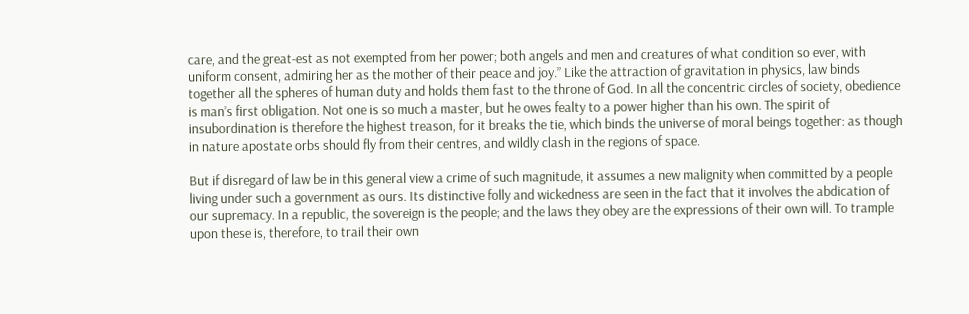care, and the great-est as not exempted from her power; both angels and men and creatures of what condition so ever, with uniform consent, admiring her as the mother of their peace and joy.” Like the attraction of gravitation in physics, law binds together all the spheres of human duty and holds them fast to the throne of God. In all the concentric circles of society, obedience is man’s first obligation. Not one is so much a master, but he owes fealty to a power higher than his own. The spirit of insubordination is therefore the highest treason, for it breaks the tie, which binds the universe of moral beings together: as though in nature apostate orbs should fly from their centres, and wildly clash in the regions of space.

But if disregard of law be in this general view a crime of such magnitude, it assumes a new malignity when committed by a people living under such a government as ours. Its distinctive folly and wickedness are seen in the fact that it involves the abdication of our supremacy. In a republic, the sovereign is the people; and the laws they obey are the expressions of their own will. To trample upon these is, therefore, to trail their own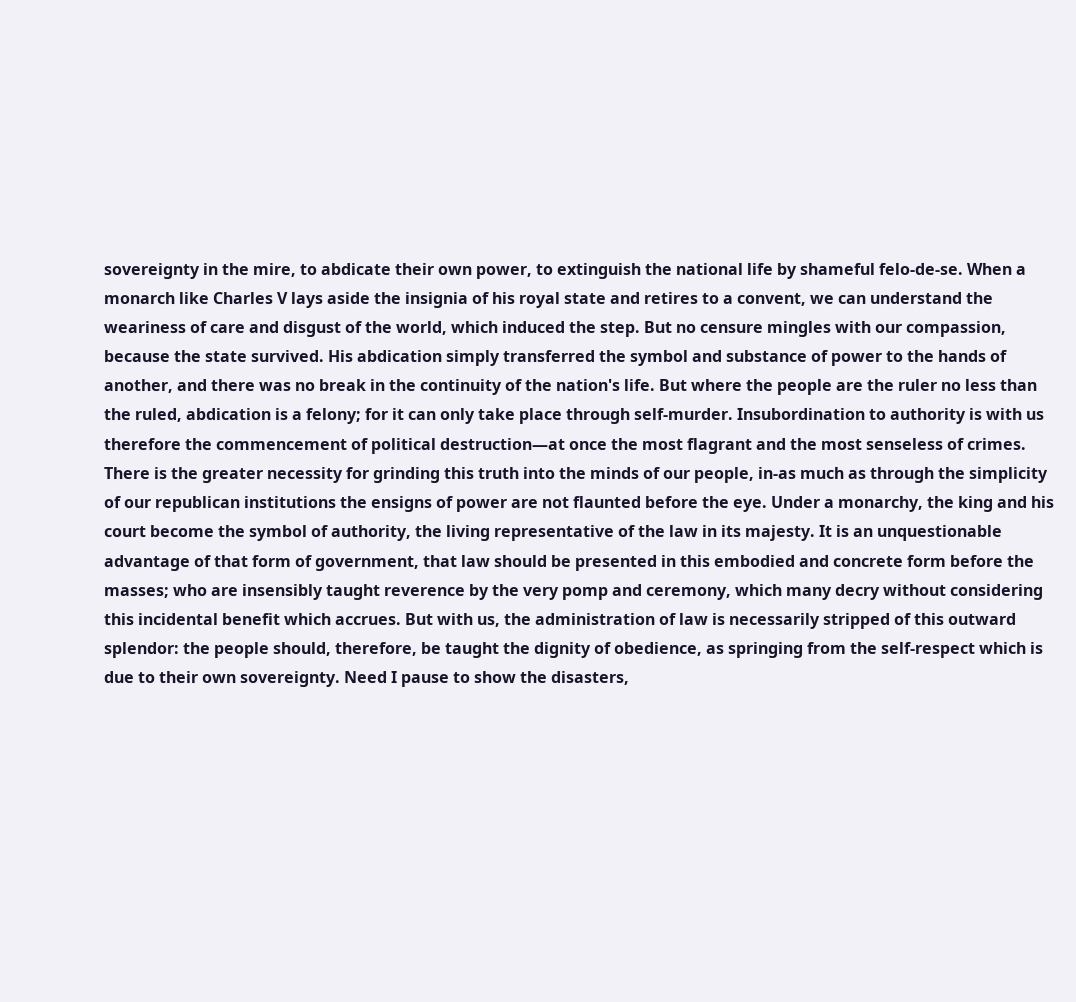sovereignty in the mire, to abdicate their own power, to extinguish the national life by shameful felo-de-se. When a monarch like Charles V lays aside the insignia of his royal state and retires to a convent, we can understand the weariness of care and disgust of the world, which induced the step. But no censure mingles with our compassion, because the state survived. His abdication simply transferred the symbol and substance of power to the hands of another, and there was no break in the continuity of the nation's life. But where the people are the ruler no less than the ruled, abdication is a felony; for it can only take place through self-murder. Insubordination to authority is with us therefore the commencement of political destruction—at once the most flagrant and the most senseless of crimes. There is the greater necessity for grinding this truth into the minds of our people, in-as much as through the simplicity of our republican institutions the ensigns of power are not flaunted before the eye. Under a monarchy, the king and his court become the symbol of authority, the living representative of the law in its majesty. It is an unquestionable advantage of that form of government, that law should be presented in this embodied and concrete form before the masses; who are insensibly taught reverence by the very pomp and ceremony, which many decry without considering this incidental benefit which accrues. But with us, the administration of law is necessarily stripped of this outward splendor: the people should, therefore, be taught the dignity of obedience, as springing from the self-respect which is due to their own sovereignty. Need I pause to show the disasters,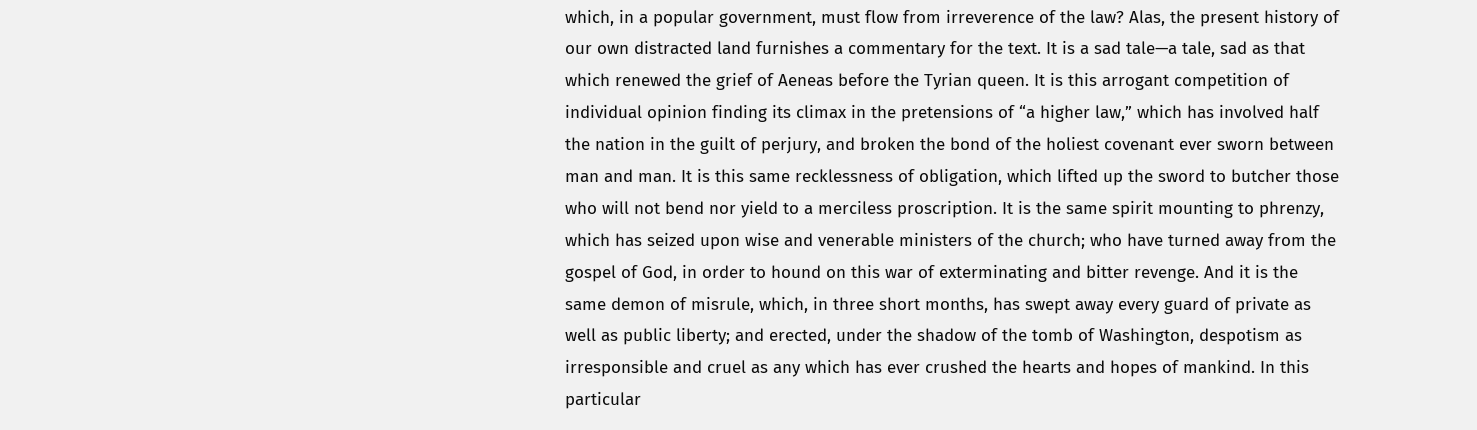which, in a popular government, must flow from irreverence of the law? Alas, the present history of our own distracted land furnishes a commentary for the text. It is a sad tale—a tale, sad as that which renewed the grief of Aeneas before the Tyrian queen. It is this arrogant competition of individual opinion finding its climax in the pretensions of “a higher law,” which has involved half the nation in the guilt of perjury, and broken the bond of the holiest covenant ever sworn between man and man. It is this same recklessness of obligation, which lifted up the sword to butcher those who will not bend nor yield to a merciless proscription. It is the same spirit mounting to phrenzy, which has seized upon wise and venerable ministers of the church; who have turned away from the gospel of God, in order to hound on this war of exterminating and bitter revenge. And it is the same demon of misrule, which, in three short months, has swept away every guard of private as well as public liberty; and erected, under the shadow of the tomb of Washington, despotism as irresponsible and cruel as any which has ever crushed the hearts and hopes of mankind. In this particular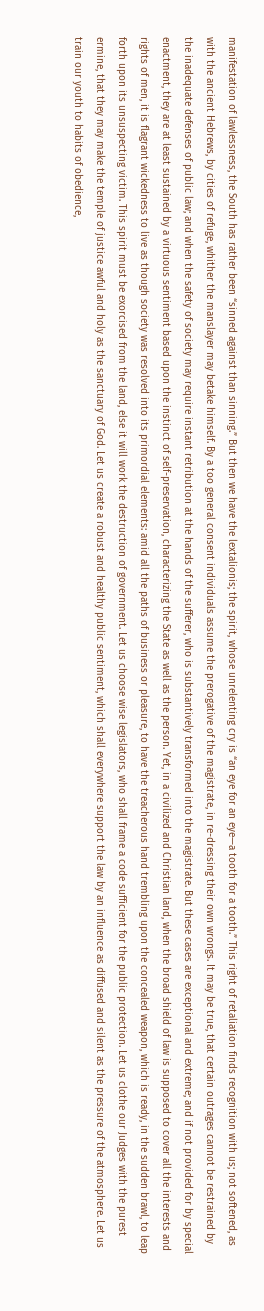manifestation of lawlessness, the South has rather been “sinned against than sinning.” But then we have the lextalionis; the spirit, whose unrelenting cry is “an eye for an eye—a tooth for a tooth.” This right of retaliation finds recognition with us; not softened, as with the ancient Hebrews, by cities of refuge, whither the manslayer may betake himself. By a too general consent individuals assume the prerogative of the magistrate, in re-dressing their own wrongs. It may be true, that certain outrages cannot be restrained by the inadequate defenses of public law; and when the safety of society may require instant retribution at the hands of the sufferer, who is substantively transformed into the magistrate. But these cases are exceptional and extreme; and if not provided for by special enactment, they are at least sustained by a virtuous sentiment based upon the instinct of self-preservation, characterizing the State as well as the person. Yet, in a civilized and Christian land, when the broad shield of law is supposed to cover all the interests and rights of men, it is flagrant wickedness to live as though society was resolved into its primordial elements: amid all the paths of business or pleasure, to have the treacherous hand trembling upon the concealed weapon, which is ready, in the sudden brawl, to leap forth upon its unsuspecting victim. This spirit must be exorcised from the land, else it will work the destruction of government. Let us choose wise legislators, who shall frame a code sufficient for the public protection. Let us clothe our Judges with the purest ermine, that they may make the temple of justice awful and holy as the sanctuary of God. Let us create a robust and healthy public sentiment, which shall everywhere support the law by an influence as diffused and silent as the pressure of the atmosphere. Let us train our youth to habits of obedience,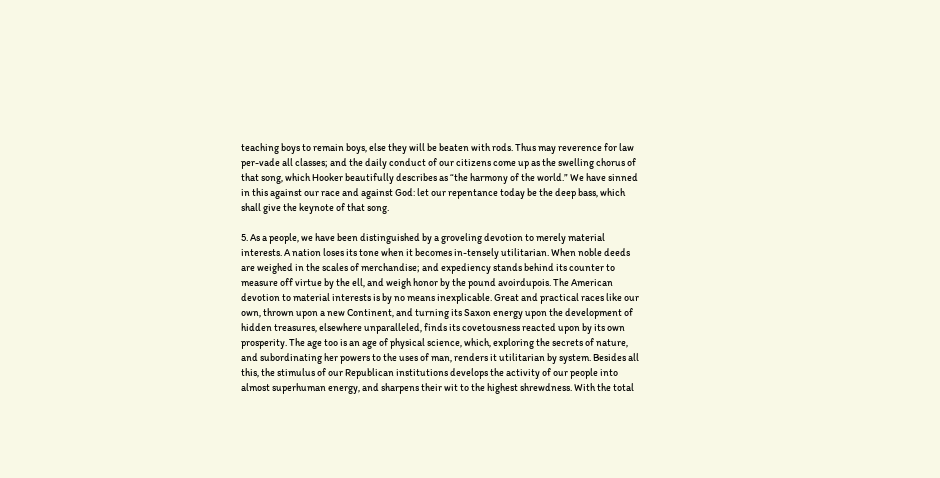teaching boys to remain boys, else they will be beaten with rods. Thus may reverence for law per-vade all classes; and the daily conduct of our citizens come up as the swelling chorus of that song, which Hooker beautifully describes as “the harmony of the world.” We have sinned in this against our race and against God: let our repentance today be the deep bass, which shall give the keynote of that song.

5. As a people, we have been distinguished by a groveling devotion to merely material interests. A nation loses its tone when it becomes in-tensely utilitarian. When noble deeds are weighed in the scales of merchandise; and expediency stands behind its counter to measure off virtue by the ell, and weigh honor by the pound avoirdupois. The American devotion to material interests is by no means inexplicable. Great and practical races like our own, thrown upon a new Continent, and turning its Saxon energy upon the development of hidden treasures, elsewhere unparalleled, finds its covetousness reacted upon by its own prosperity. The age too is an age of physical science, which, exploring the secrets of nature, and subordinating her powers to the uses of man, renders it utilitarian by system. Besides all this, the stimulus of our Republican institutions develops the activity of our people into almost superhuman energy, and sharpens their wit to the highest shrewdness. With the total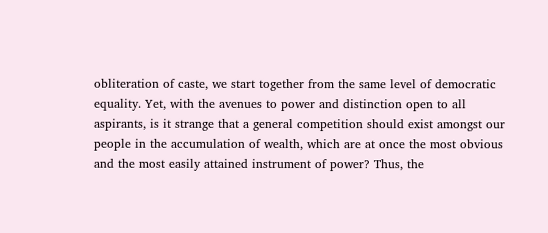obliteration of caste, we start together from the same level of democratic equality. Yet, with the avenues to power and distinction open to all aspirants, is it strange that a general competition should exist amongst our people in the accumulation of wealth, which are at once the most obvious and the most easily attained instrument of power? Thus, the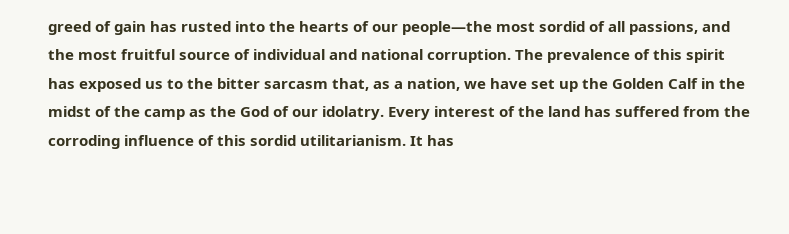greed of gain has rusted into the hearts of our people—the most sordid of all passions, and the most fruitful source of individual and national corruption. The prevalence of this spirit has exposed us to the bitter sarcasm that, as a nation, we have set up the Golden Calf in the midst of the camp as the God of our idolatry. Every interest of the land has suffered from the corroding influence of this sordid utilitarianism. It has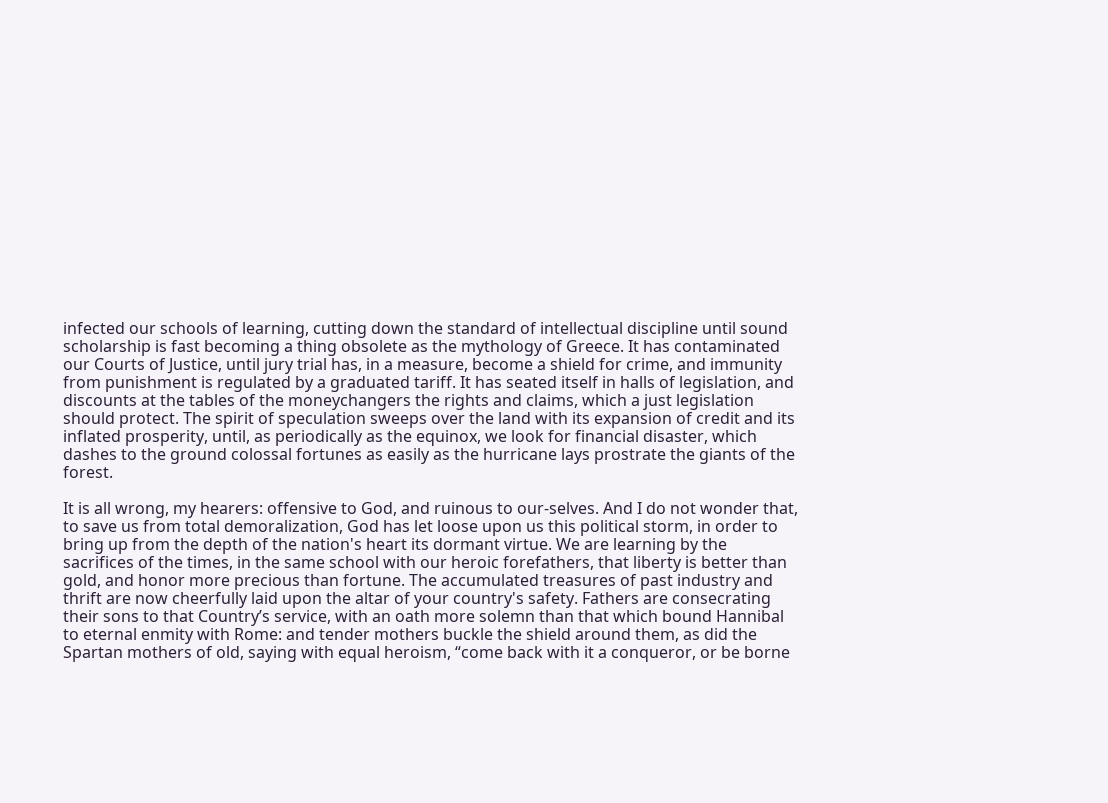infected our schools of learning, cutting down the standard of intellectual discipline until sound scholarship is fast becoming a thing obsolete as the mythology of Greece. It has contaminated our Courts of Justice, until jury trial has, in a measure, become a shield for crime, and immunity from punishment is regulated by a graduated tariff. It has seated itself in halls of legislation, and discounts at the tables of the moneychangers the rights and claims, which a just legislation should protect. The spirit of speculation sweeps over the land with its expansion of credit and its inflated prosperity, until, as periodically as the equinox, we look for financial disaster, which dashes to the ground colossal fortunes as easily as the hurricane lays prostrate the giants of the forest.

It is all wrong, my hearers: offensive to God, and ruinous to our-selves. And I do not wonder that, to save us from total demoralization, God has let loose upon us this political storm, in order to bring up from the depth of the nation's heart its dormant virtue. We are learning by the sacrifices of the times, in the same school with our heroic forefathers, that liberty is better than gold, and honor more precious than fortune. The accumulated treasures of past industry and thrift are now cheerfully laid upon the altar of your country's safety. Fathers are consecrating their sons to that Country’s service, with an oath more solemn than that which bound Hannibal to eternal enmity with Rome: and tender mothers buckle the shield around them, as did the Spartan mothers of old, saying with equal heroism, “come back with it a conqueror, or be borne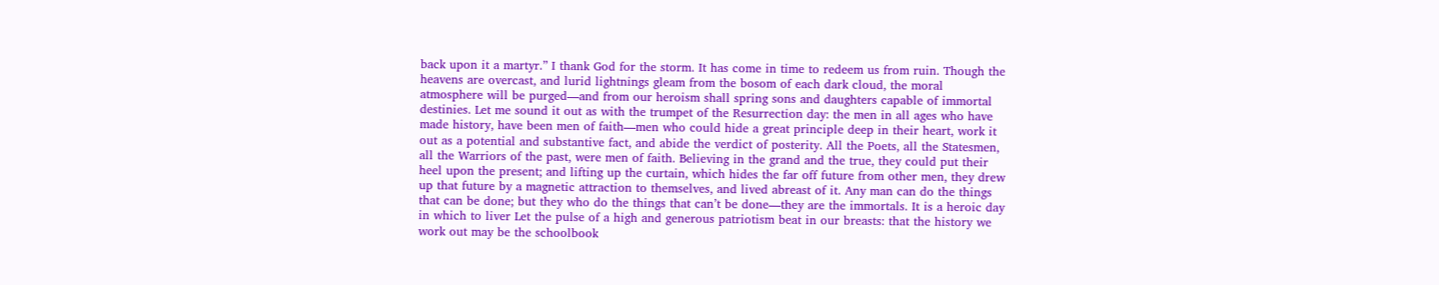back upon it a martyr.” I thank God for the storm. It has come in time to redeem us from ruin. Though the heavens are overcast, and lurid lightnings gleam from the bosom of each dark cloud, the moral atmosphere will be purged—and from our heroism shall spring sons and daughters capable of immortal destinies. Let me sound it out as with the trumpet of the Resurrection day: the men in all ages who have made history, have been men of faith—men who could hide a great principle deep in their heart, work it out as a potential and substantive fact, and abide the verdict of posterity. All the Poets, all the Statesmen, all the Warriors of the past, were men of faith. Believing in the grand and the true, they could put their heel upon the present; and lifting up the curtain, which hides the far off future from other men, they drew up that future by a magnetic attraction to themselves, and lived abreast of it. Any man can do the things that can be done; but they who do the things that can’t be done—they are the immortals. It is a heroic day in which to liver Let the pulse of a high and generous patriotism beat in our breasts: that the history we work out may be the schoolbook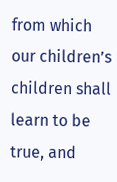from which our children’s children shall learn to be true, and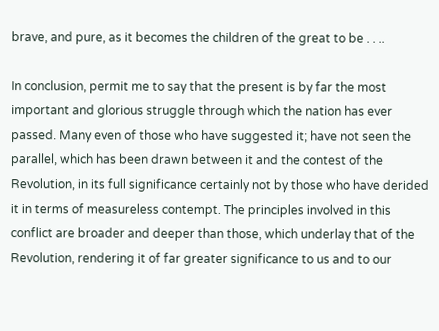brave, and pure, as it becomes the children of the great to be . . ..

In conclusion, permit me to say that the present is by far the most important and glorious struggle through which the nation has ever passed. Many even of those who have suggested it; have not seen the parallel, which has been drawn between it and the contest of the Revolution, in its full significance certainly not by those who have derided it in terms of measureless contempt. The principles involved in this conflict are broader and deeper than those, which underlay that of the Revolution, rendering it of far greater significance to us and to our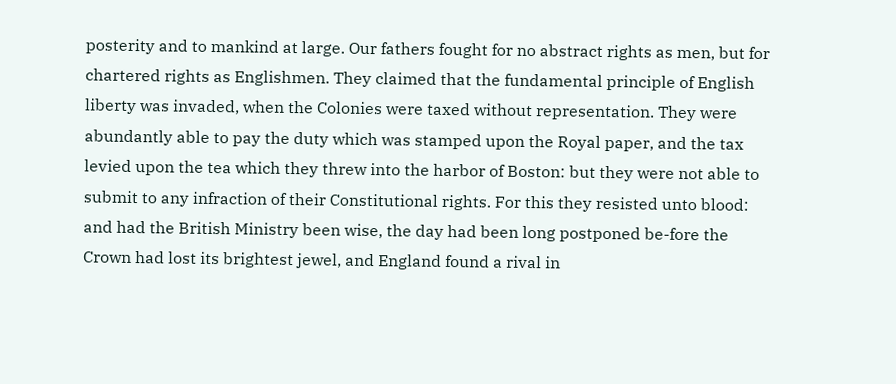posterity and to mankind at large. Our fathers fought for no abstract rights as men, but for chartered rights as Englishmen. They claimed that the fundamental principle of English liberty was invaded, when the Colonies were taxed without representation. They were abundantly able to pay the duty which was stamped upon the Royal paper, and the tax levied upon the tea which they threw into the harbor of Boston: but they were not able to submit to any infraction of their Constitutional rights. For this they resisted unto blood: and had the British Ministry been wise, the day had been long postponed be-fore the Crown had lost its brightest jewel, and England found a rival in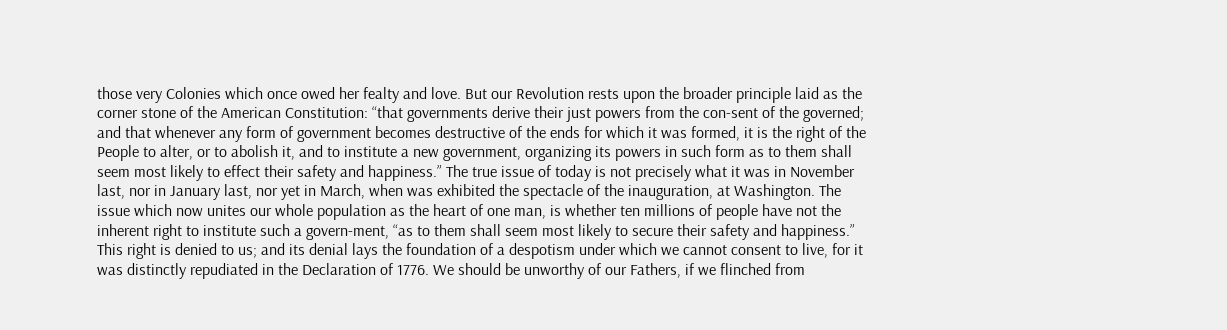those very Colonies which once owed her fealty and love. But our Revolution rests upon the broader principle laid as the corner stone of the American Constitution: “that governments derive their just powers from the con-sent of the governed; and that whenever any form of government becomes destructive of the ends for which it was formed, it is the right of the People to alter, or to abolish it, and to institute a new government, organizing its powers in such form as to them shall seem most likely to effect their safety and happiness.” The true issue of today is not precisely what it was in November last, nor in January last, nor yet in March, when was exhibited the spectacle of the inauguration, at Washington. The issue which now unites our whole population as the heart of one man, is whether ten millions of people have not the inherent right to institute such a govern-ment, “as to them shall seem most likely to secure their safety and happiness.” This right is denied to us; and its denial lays the foundation of a despotism under which we cannot consent to live, for it was distinctly repudiated in the Declaration of 1776. We should be unworthy of our Fathers, if we flinched from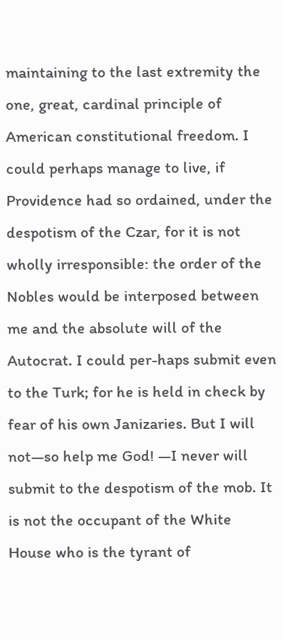maintaining to the last extremity the one, great, cardinal principle of American constitutional freedom. I could perhaps manage to live, if Providence had so ordained, under the despotism of the Czar, for it is not wholly irresponsible: the order of the Nobles would be interposed between me and the absolute will of the Autocrat. I could per-haps submit even to the Turk; for he is held in check by fear of his own Janizaries. But I will not—so help me God! —I never will submit to the despotism of the mob. It is not the occupant of the White House who is the tyrant of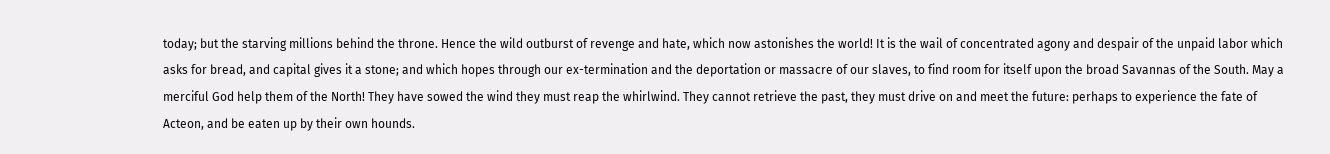today; but the starving millions behind the throne. Hence the wild outburst of revenge and hate, which now astonishes the world! It is the wail of concentrated agony and despair of the unpaid labor which asks for bread, and capital gives it a stone; and which hopes through our ex-termination and the deportation or massacre of our slaves, to find room for itself upon the broad Savannas of the South. May a merciful God help them of the North! They have sowed the wind they must reap the whirlwind. They cannot retrieve the past, they must drive on and meet the future: perhaps to experience the fate of Acteon, and be eaten up by their own hounds.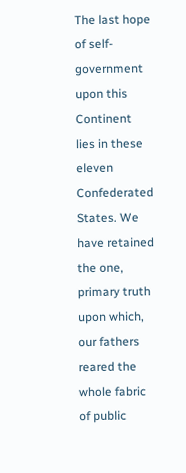The last hope of self-government upon this Continent lies in these eleven Confederated States. We have retained the one, primary truth upon which, our fathers reared the whole fabric of public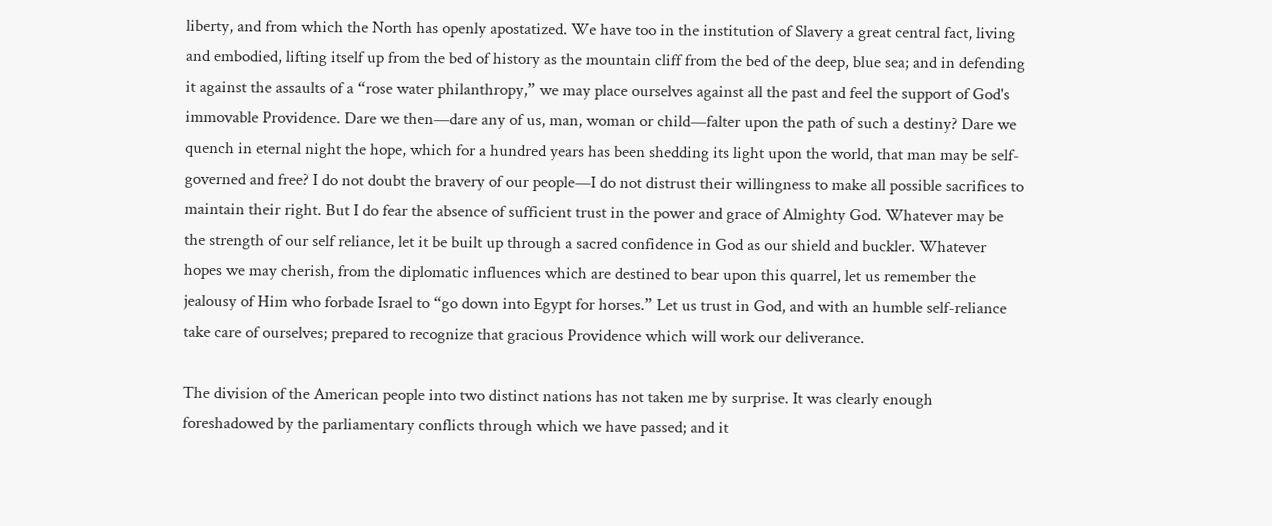liberty, and from which the North has openly apostatized. We have too in the institution of Slavery a great central fact, living and embodied, lifting itself up from the bed of history as the mountain cliff from the bed of the deep, blue sea; and in defending it against the assaults of a “rose water philanthropy,” we may place ourselves against all the past and feel the support of God's immovable Providence. Dare we then—dare any of us, man, woman or child—falter upon the path of such a destiny? Dare we quench in eternal night the hope, which for a hundred years has been shedding its light upon the world, that man may be self-governed and free? I do not doubt the bravery of our people—I do not distrust their willingness to make all possible sacrifices to maintain their right. But I do fear the absence of sufficient trust in the power and grace of Almighty God. Whatever may be the strength of our self reliance, let it be built up through a sacred confidence in God as our shield and buckler. Whatever hopes we may cherish, from the diplomatic influences which are destined to bear upon this quarrel, let us remember the jealousy of Him who forbade Israel to “go down into Egypt for horses.” Let us trust in God, and with an humble self-reliance take care of ourselves; prepared to recognize that gracious Providence which will work our deliverance.

The division of the American people into two distinct nations has not taken me by surprise. It was clearly enough foreshadowed by the parliamentary conflicts through which we have passed; and it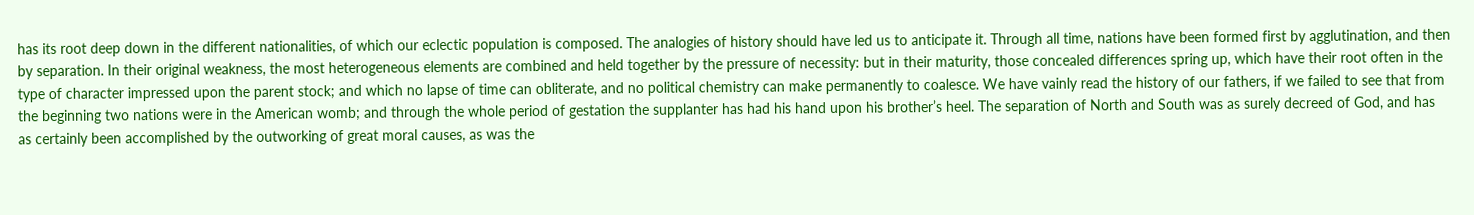has its root deep down in the different nationalities, of which our eclectic population is composed. The analogies of history should have led us to anticipate it. Through all time, nations have been formed first by agglutination, and then by separation. In their original weakness, the most heterogeneous elements are combined and held together by the pressure of necessity: but in their maturity, those concealed differences spring up, which have their root often in the type of character impressed upon the parent stock; and which no lapse of time can obliterate, and no political chemistry can make permanently to coalesce. We have vainly read the history of our fathers, if we failed to see that from the beginning two nations were in the American womb; and through the whole period of gestation the supplanter has had his hand upon his brother’s heel. The separation of North and South was as surely decreed of God, and has as certainly been accomplished by the outworking of great moral causes, as was the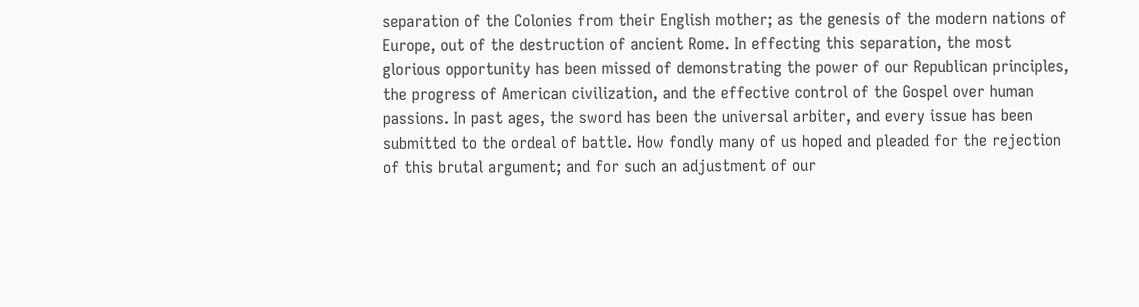separation of the Colonies from their English mother; as the genesis of the modern nations of Europe, out of the destruction of ancient Rome. In effecting this separation, the most glorious opportunity has been missed of demonstrating the power of our Republican principles, the progress of American civilization, and the effective control of the Gospel over human passions. In past ages, the sword has been the universal arbiter, and every issue has been submitted to the ordeal of battle. How fondly many of us hoped and pleaded for the rejection of this brutal argument; and for such an adjustment of our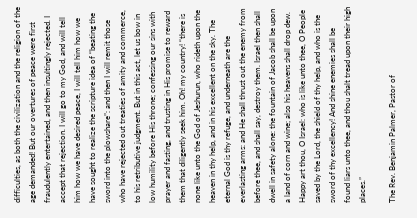difficulties, as both the civilization and the religion of the age demanded! But our overtures of peace were first fraudulently entertained, and then insultingly rejected. I accept that rejection. I will go to my God, and will tell him how we have desired peace, I will tell him how we have sought to realize the scripture idea of “beating the sword into the plowshare”: and then I will remit those who have rejected out treaties of amity and commerce, to his retributive judgment. But in this act, let us bow in low humility before His throne; confessing our sins with prayer and fasting, and trusting in His promise to reward them that diligently seek him. Oh! my country! “there is none like unto the God of Jeshurun, who rideth upon the heaven in thy help, and in his excellent on the sky. The eternal God is thy refuge, and underneath are the everlasting arms: and He shall thrust out the enemy from before thee, and shall say, destroy them. Israel then shall dwell in safety alone: the fountain of Jacob shall be upon a land of corn and wine; also his heavens shall drop dew. Happy art thou, O Israel: who is like unto thee, O People saved by the Lord, the shield of thy help, and who is the sword of thy excellency! And shine enemies shall be found liars unto thee, and thou shalt tread upon their high places.”

The Rev. Benjamin Palmer, Pastor of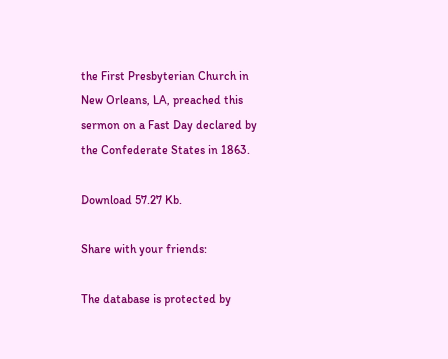the First Presbyterian Church in New Orleans, LA, preached this sermon on a Fast Day declared by the Confederate States in 1863.

Download 57.27 Kb.

Share with your friends:

The database is protected by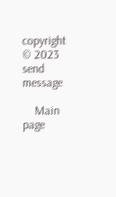copyright © 2023
send message

    Main page